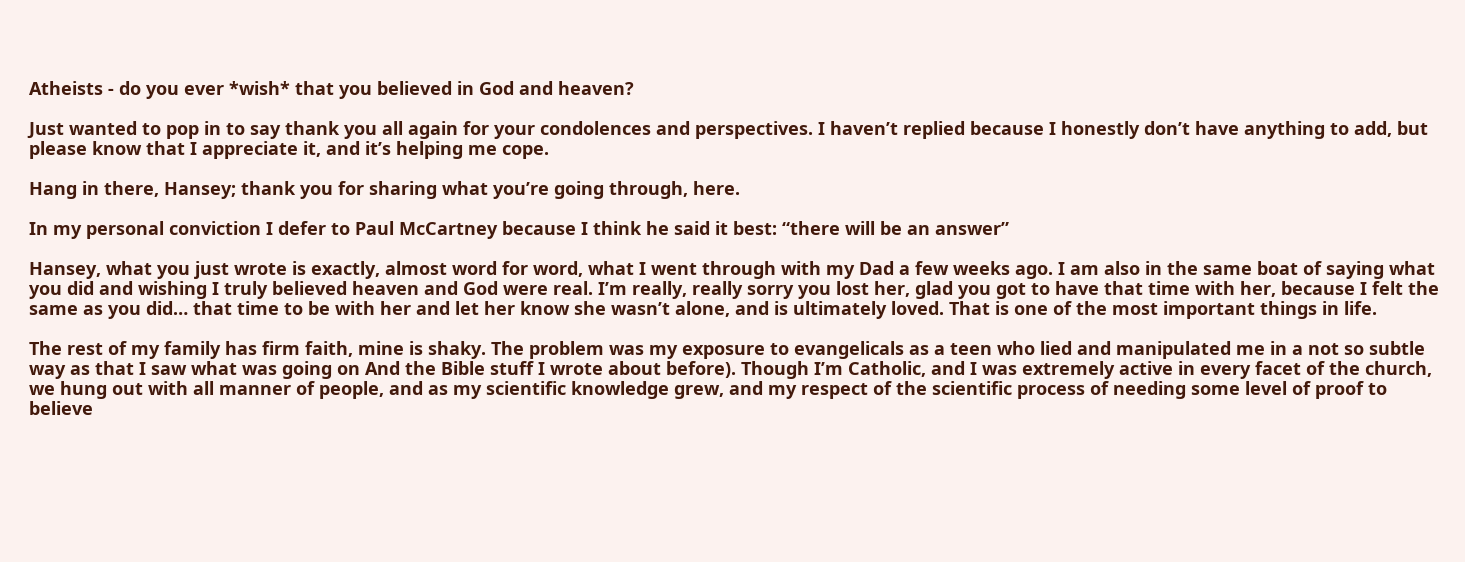Atheists - do you ever *wish* that you believed in God and heaven?

Just wanted to pop in to say thank you all again for your condolences and perspectives. I haven’t replied because I honestly don’t have anything to add, but please know that I appreciate it, and it’s helping me cope.

Hang in there, Hansey; thank you for sharing what you’re going through, here.

In my personal conviction I defer to Paul McCartney because I think he said it best: “there will be an answer”

Hansey, what you just wrote is exactly, almost word for word, what I went through with my Dad a few weeks ago. I am also in the same boat of saying what you did and wishing I truly believed heaven and God were real. I’m really, really sorry you lost her, glad you got to have that time with her, because I felt the same as you did… that time to be with her and let her know she wasn’t alone, and is ultimately loved. That is one of the most important things in life.

The rest of my family has firm faith, mine is shaky. The problem was my exposure to evangelicals as a teen who lied and manipulated me in a not so subtle way as that I saw what was going on And the Bible stuff I wrote about before). Though I’m Catholic, and I was extremely active in every facet of the church, we hung out with all manner of people, and as my scientific knowledge grew, and my respect of the scientific process of needing some level of proof to believe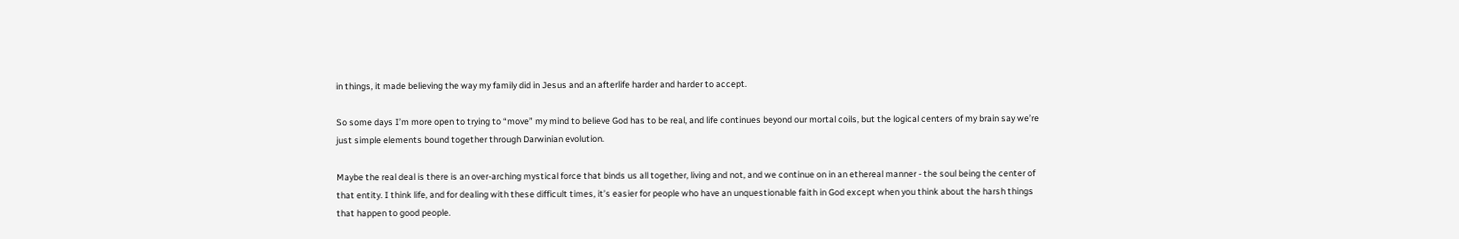in things, it made believing the way my family did in Jesus and an afterlife harder and harder to accept.

So some days I’m more open to trying to “move” my mind to believe God has to be real, and life continues beyond our mortal coils, but the logical centers of my brain say we’re just simple elements bound together through Darwinian evolution.

Maybe the real deal is there is an over-arching mystical force that binds us all together, living and not, and we continue on in an ethereal manner - the soul being the center of that entity. I think life, and for dealing with these difficult times, it’s easier for people who have an unquestionable faith in God except when you think about the harsh things that happen to good people.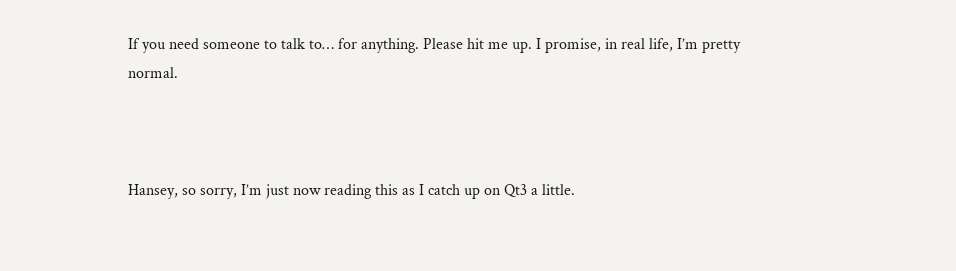If you need someone to talk to… for anything. Please hit me up. I promise, in real life, I’m pretty normal.



Hansey, so sorry, I’m just now reading this as I catch up on Qt3 a little.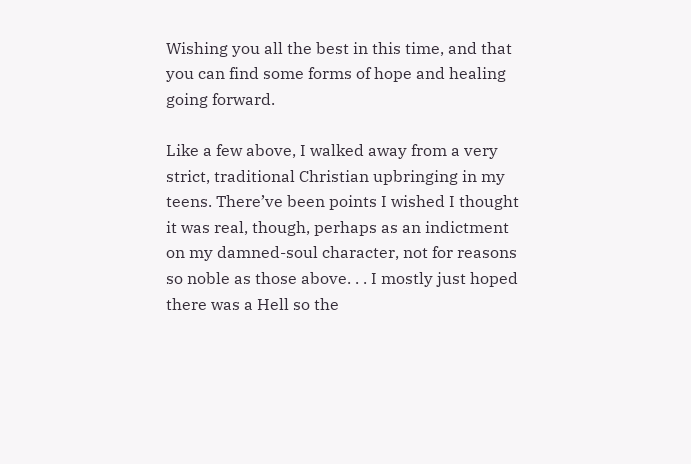Wishing you all the best in this time, and that you can find some forms of hope and healing going forward.

Like a few above, I walked away from a very strict, traditional Christian upbringing in my teens. There’ve been points I wished I thought it was real, though, perhaps as an indictment on my damned-soul character, not for reasons so noble as those above. . . I mostly just hoped there was a Hell so the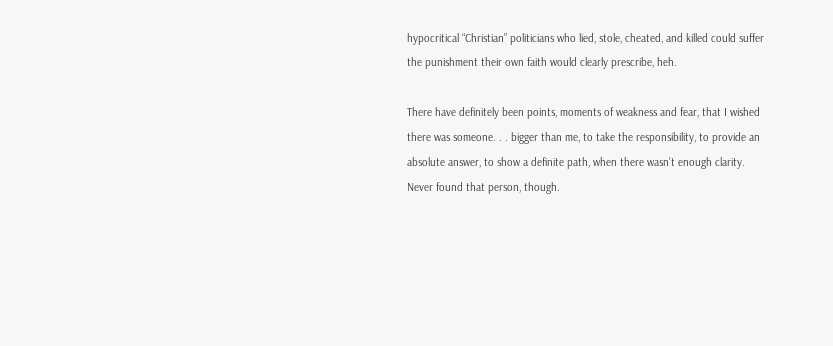hypocritical “Christian” politicians who lied, stole, cheated, and killed could suffer the punishment their own faith would clearly prescribe, heh.

There have definitely been points, moments of weakness and fear, that I wished there was someone. . . bigger than me, to take the responsibility, to provide an absolute answer, to show a definite path, when there wasn’t enough clarity. Never found that person, though.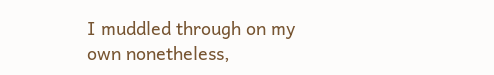I muddled through on my own nonetheless,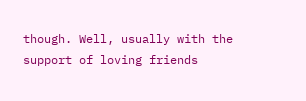though. Well, usually with the support of loving friends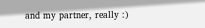and my partner, really :)